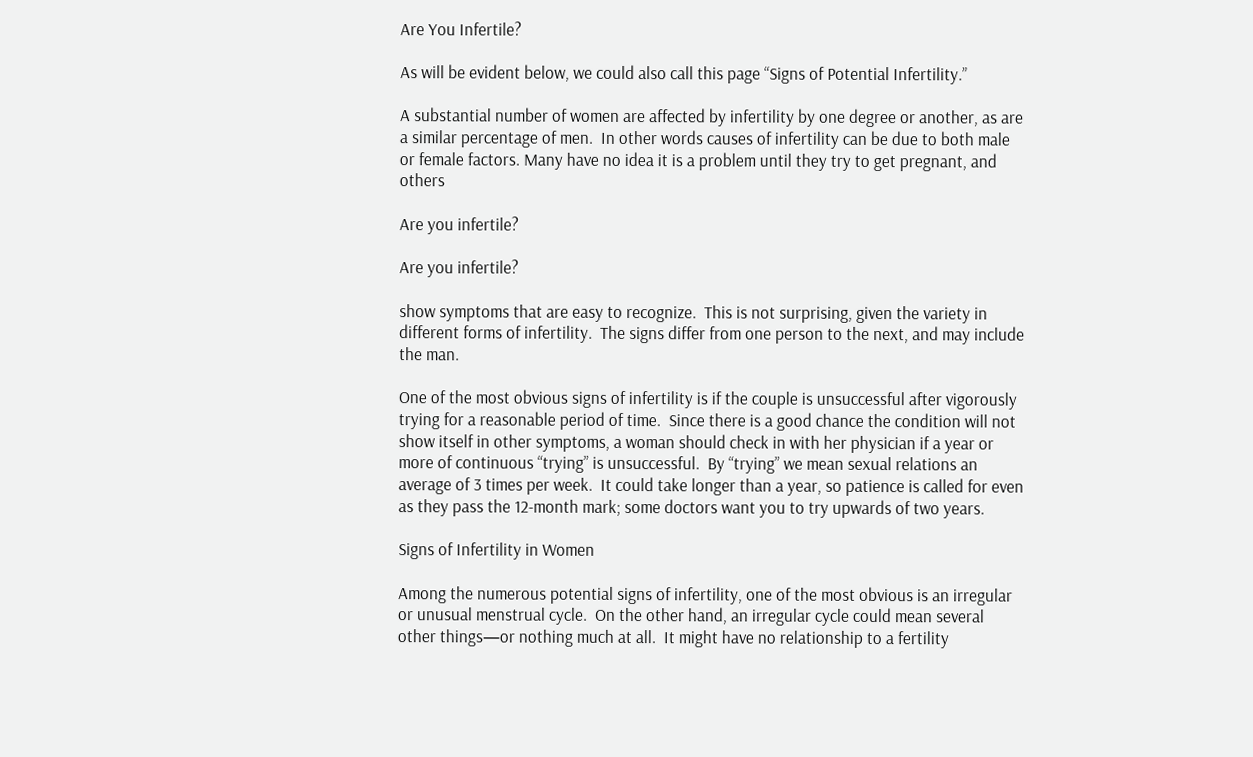Are You Infertile?

As will be evident below, we could also call this page “Signs of Potential Infertility.”

A substantial number of women are affected by infertility by one degree or another, as are a similar percentage of men.  In other words causes of infertility can be due to both male or female factors. Many have no idea it is a problem until they try to get pregnant, and others

Are you infertile?

Are you infertile?

show symptoms that are easy to recognize.  This is not surprising, given the variety in different forms of infertility.  The signs differ from one person to the next, and may include the man.

One of the most obvious signs of infertility is if the couple is unsuccessful after vigorously trying for a reasonable period of time.  Since there is a good chance the condition will not show itself in other symptoms, a woman should check in with her physician if a year or more of continuous “trying” is unsuccessful.  By “trying” we mean sexual relations an average of 3 times per week.  It could take longer than a year, so patience is called for even as they pass the 12-month mark; some doctors want you to try upwards of two years.

Signs of Infertility in Women

Among the numerous potential signs of infertility, one of the most obvious is an irregular or unusual menstrual cycle.  On the other hand, an irregular cycle could mean several other things—or nothing much at all.  It might have no relationship to a fertility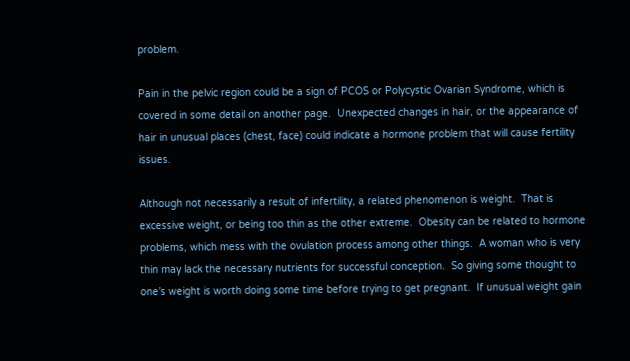problem.

Pain in the pelvic region could be a sign of PCOS or Polycystic Ovarian Syndrome, which is covered in some detail on another page.  Unexpected changes in hair, or the appearance of hair in unusual places (chest, face) could indicate a hormone problem that will cause fertility issues.

Although not necessarily a result of infertility, a related phenomenon is weight.  That is excessive weight, or being too thin as the other extreme.  Obesity can be related to hormone problems, which mess with the ovulation process among other things.  A woman who is very thin may lack the necessary nutrients for successful conception.  So giving some thought to one’s weight is worth doing some time before trying to get pregnant.  If unusual weight gain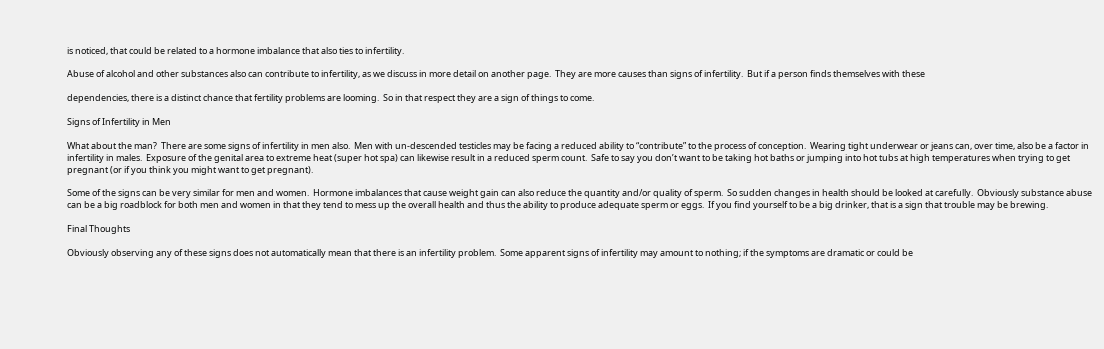is noticed, that could be related to a hormone imbalance that also ties to infertility.

Abuse of alcohol and other substances also can contribute to infertility, as we discuss in more detail on another page.  They are more causes than signs of infertility.  But if a person finds themselves with these

dependencies, there is a distinct chance that fertility problems are looming.  So in that respect they are a sign of things to come.

Signs of Infertility in Men

What about the man?  There are some signs of infertility in men also.  Men with un-descended testicles may be facing a reduced ability to “contribute” to the process of conception.  Wearing tight underwear or jeans can, over time, also be a factor in infertility in males.  Exposure of the genital area to extreme heat (super hot spa) can likewise result in a reduced sperm count.  Safe to say you don’t want to be taking hot baths or jumping into hot tubs at high temperatures when trying to get pregnant (or if you think you might want to get pregnant).

Some of the signs can be very similar for men and women.  Hormone imbalances that cause weight gain can also reduce the quantity and/or quality of sperm.  So sudden changes in health should be looked at carefully.  Obviously substance abuse can be a big roadblock for both men and women in that they tend to mess up the overall health and thus the ability to produce adequate sperm or eggs.  If you find yourself to be a big drinker, that is a sign that trouble may be brewing.

Final Thoughts

Obviously observing any of these signs does not automatically mean that there is an infertility problem.  Some apparent signs of infertility may amount to nothing; if the symptoms are dramatic or could be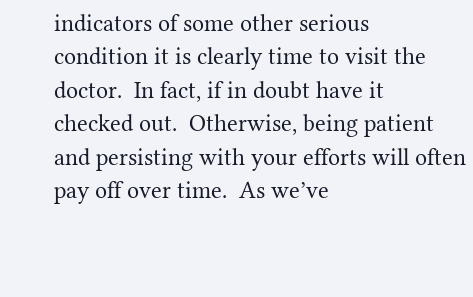indicators of some other serious condition it is clearly time to visit the doctor.  In fact, if in doubt have it checked out.  Otherwise, being patient and persisting with your efforts will often pay off over time.  As we’ve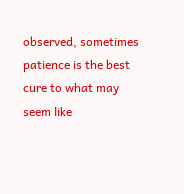observed, sometimes patience is the best cure to what may seem like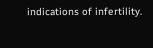indications of infertility.